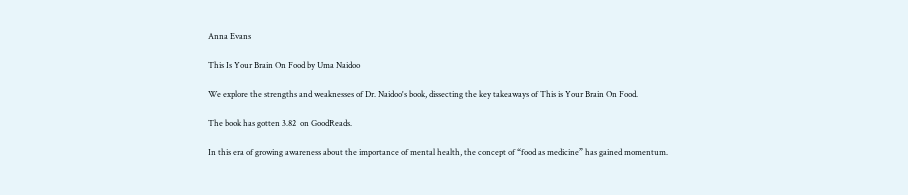Anna Evans

This Is Your Brain On Food by Uma Naidoo

We explore the strengths and weaknesses of Dr. Naidoo's book, dissecting the key takeaways of This is Your Brain On Food.

The book has gotten 3.82  on GoodReads.

In this era of growing awareness about the importance of mental health, the concept of “food as medicine” has gained momentum.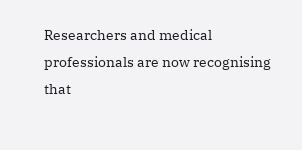Researchers and medical professionals are now recognising that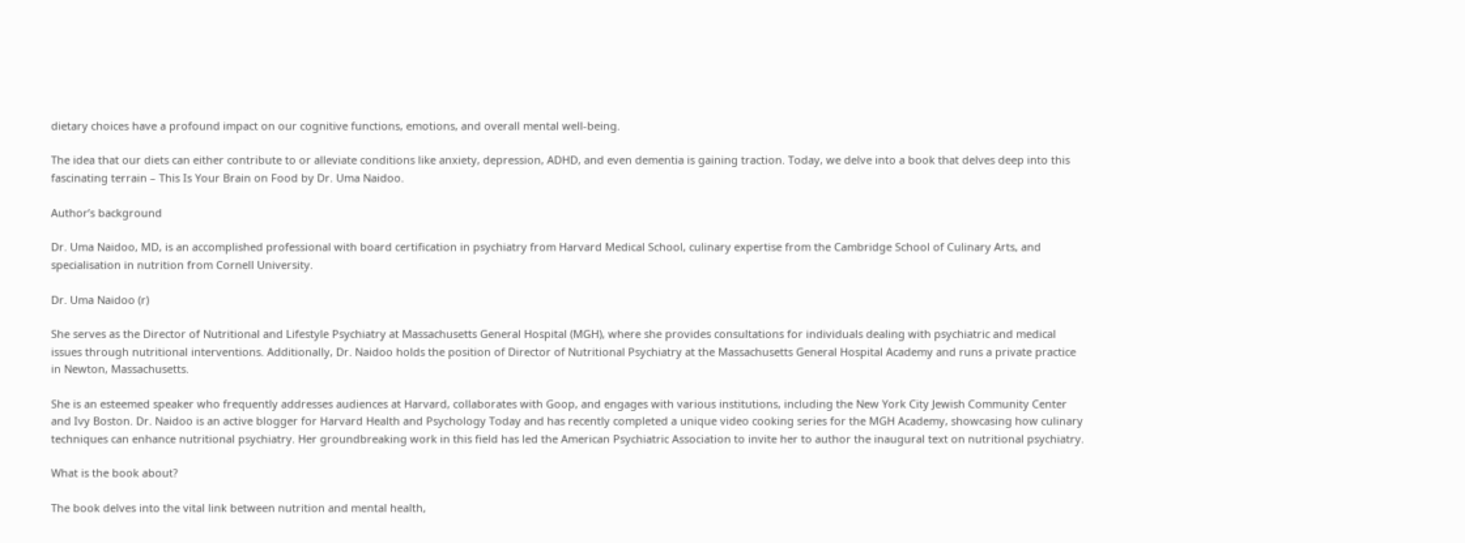dietary choices have a profound impact on our cognitive functions, emotions, and overall mental well-being.

The idea that our diets can either contribute to or alleviate conditions like anxiety, depression, ADHD, and even dementia is gaining traction. Today, we delve into a book that delves deep into this fascinating terrain – This Is Your Brain on Food by Dr. Uma Naidoo.

Author’s background

Dr. Uma Naidoo, MD, is an accomplished professional with board certification in psychiatry from Harvard Medical School, culinary expertise from the Cambridge School of Culinary Arts, and specialisation in nutrition from Cornell University.

Dr. Uma Naidoo (r)

She serves as the Director of Nutritional and Lifestyle Psychiatry at Massachusetts General Hospital (MGH), where she provides consultations for individuals dealing with psychiatric and medical issues through nutritional interventions. Additionally, Dr. Naidoo holds the position of Director of Nutritional Psychiatry at the Massachusetts General Hospital Academy and runs a private practice in Newton, Massachusetts.

She is an esteemed speaker who frequently addresses audiences at Harvard, collaborates with Goop, and engages with various institutions, including the New York City Jewish Community Center and Ivy Boston. Dr. Naidoo is an active blogger for Harvard Health and Psychology Today and has recently completed a unique video cooking series for the MGH Academy, showcasing how culinary techniques can enhance nutritional psychiatry. Her groundbreaking work in this field has led the American Psychiatric Association to invite her to author the inaugural text on nutritional psychiatry.

What is the book about?

The book delves into the vital link between nutrition and mental health,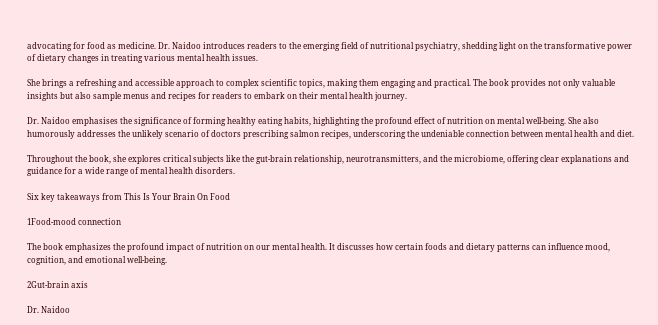advocating for food as medicine. Dr. Naidoo introduces readers to the emerging field of nutritional psychiatry, shedding light on the transformative power of dietary changes in treating various mental health issues.

She brings a refreshing and accessible approach to complex scientific topics, making them engaging and practical. The book provides not only valuable insights but also sample menus and recipes for readers to embark on their mental health journey.

Dr. Naidoo emphasises the significance of forming healthy eating habits, highlighting the profound effect of nutrition on mental well-being. She also humorously addresses the unlikely scenario of doctors prescribing salmon recipes, underscoring the undeniable connection between mental health and diet.

Throughout the book, she explores critical subjects like the gut-brain relationship, neurotransmitters, and the microbiome, offering clear explanations and guidance for a wide range of mental health disorders.

Six key takeaways from This Is Your Brain On Food

1Food-mood connection

The book emphasizes the profound impact of nutrition on our mental health. It discusses how certain foods and dietary patterns can influence mood, cognition, and emotional well-being.

2Gut-brain axis

Dr. Naidoo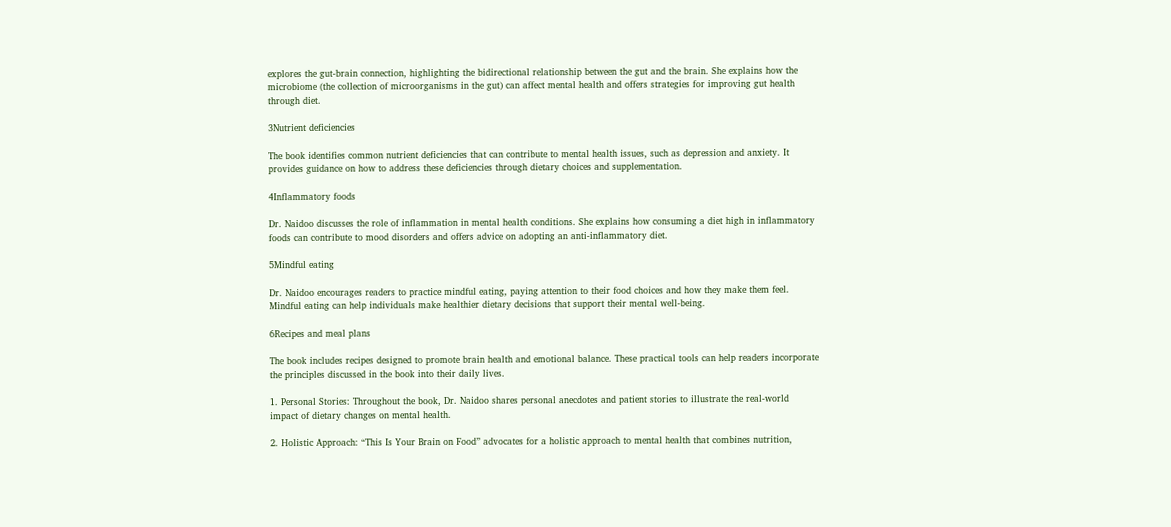explores the gut-brain connection, highlighting the bidirectional relationship between the gut and the brain. She explains how the microbiome (the collection of microorganisms in the gut) can affect mental health and offers strategies for improving gut health through diet.

3Nutrient deficiencies

The book identifies common nutrient deficiencies that can contribute to mental health issues, such as depression and anxiety. It provides guidance on how to address these deficiencies through dietary choices and supplementation.

4Inflammatory foods

Dr. Naidoo discusses the role of inflammation in mental health conditions. She explains how consuming a diet high in inflammatory foods can contribute to mood disorders and offers advice on adopting an anti-inflammatory diet.

5Mindful eating

Dr. Naidoo encourages readers to practice mindful eating, paying attention to their food choices and how they make them feel. Mindful eating can help individuals make healthier dietary decisions that support their mental well-being.

6Recipes and meal plans

The book includes recipes designed to promote brain health and emotional balance. These practical tools can help readers incorporate the principles discussed in the book into their daily lives.

1. Personal Stories: Throughout the book, Dr. Naidoo shares personal anecdotes and patient stories to illustrate the real-world impact of dietary changes on mental health.

2. Holistic Approach: “This Is Your Brain on Food” advocates for a holistic approach to mental health that combines nutrition,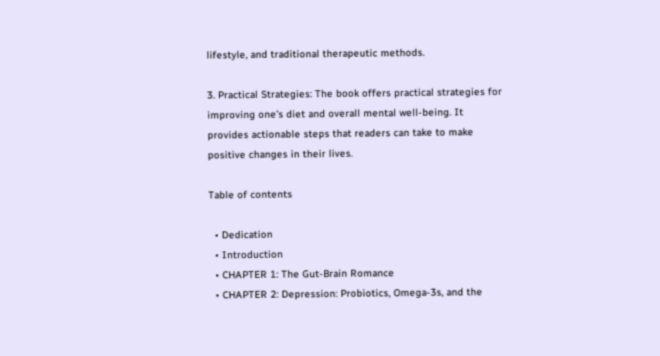lifestyle, and traditional therapeutic methods.

3. Practical Strategies: The book offers practical strategies for improving one’s diet and overall mental well-being. It provides actionable steps that readers can take to make positive changes in their lives.

Table of contents

  • Dedication
  • Introduction
  • CHAPTER 1: The Gut-Brain Romance
  • CHAPTER 2: Depression: Probiotics, Omega-3s, and the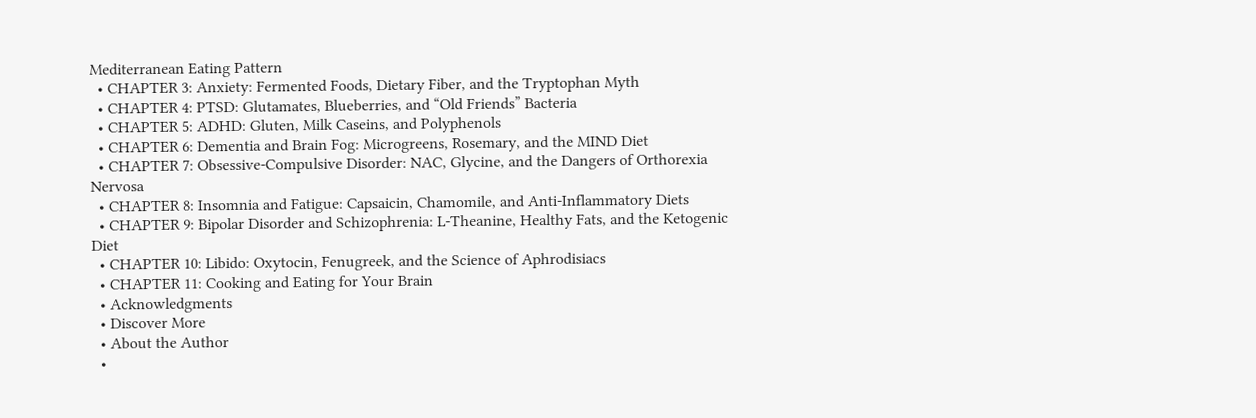Mediterranean Eating Pattern
  • CHAPTER 3: Anxiety: Fermented Foods, Dietary Fiber, and the Tryptophan Myth
  • CHAPTER 4: PTSD: Glutamates, Blueberries, and “Old Friends” Bacteria
  • CHAPTER 5: ADHD: Gluten, Milk Caseins, and Polyphenols
  • CHAPTER 6: Dementia and Brain Fog: Microgreens, Rosemary, and the MIND Diet
  • CHAPTER 7: Obsessive-Compulsive Disorder: NAC, Glycine, and the Dangers of Orthorexia Nervosa
  • CHAPTER 8: Insomnia and Fatigue: Capsaicin, Chamomile, and Anti-Inflammatory Diets
  • CHAPTER 9: Bipolar Disorder and Schizophrenia: L-Theanine, Healthy Fats, and the Ketogenic Diet
  • CHAPTER 10: Libido: Oxytocin, Fenugreek, and the Science of Aphrodisiacs
  • CHAPTER 11: Cooking and Eating for Your Brain
  • Acknowledgments
  • Discover More
  • About the Author
  •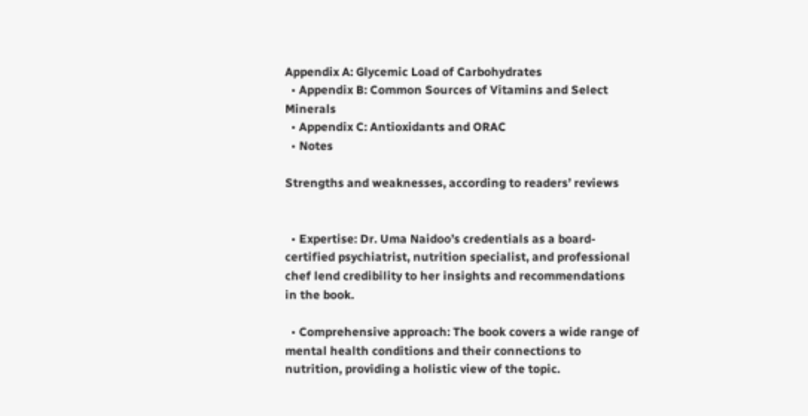Appendix A: Glycemic Load of Carbohydrates
  • Appendix B: Common Sources of Vitamins and Select Minerals
  • Appendix C: Antioxidants and ORAC
  • Notes

Strengths and weaknesses, according to readers’ reviews


  • Expertise: Dr. Uma Naidoo’s credentials as a board-certified psychiatrist, nutrition specialist, and professional chef lend credibility to her insights and recommendations in the book.

  • Comprehensive approach: The book covers a wide range of mental health conditions and their connections to nutrition, providing a holistic view of the topic.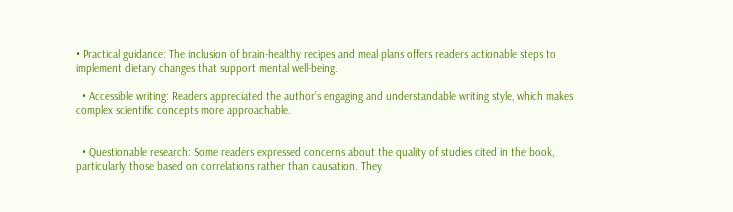• Practical guidance: The inclusion of brain-healthy recipes and meal plans offers readers actionable steps to implement dietary changes that support mental well-being.

  • Accessible writing: Readers appreciated the author’s engaging and understandable writing style, which makes complex scientific concepts more approachable.


  • Questionable research: Some readers expressed concerns about the quality of studies cited in the book, particularly those based on correlations rather than causation. They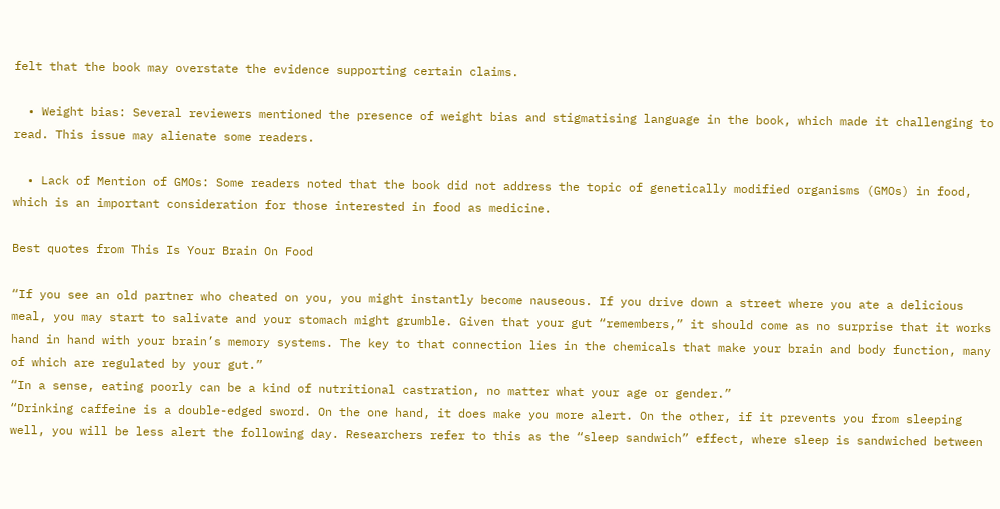felt that the book may overstate the evidence supporting certain claims.

  • Weight bias: Several reviewers mentioned the presence of weight bias and stigmatising language in the book, which made it challenging to read. This issue may alienate some readers.

  • Lack of Mention of GMOs: Some readers noted that the book did not address the topic of genetically modified organisms (GMOs) in food, which is an important consideration for those interested in food as medicine.

Best quotes from This Is Your Brain On Food

“If you see an old partner who cheated on you, you might instantly become nauseous. If you drive down a street where you ate a delicious meal, you may start to salivate and your stomach might grumble. Given that your gut “remembers,” it should come as no surprise that it works hand in hand with your brain’s memory systems. The key to that connection lies in the chemicals that make your brain and body function, many of which are regulated by your gut.”
“In a sense, eating poorly can be a kind of nutritional castration, no matter what your age or gender.”
“Drinking caffeine is a double-edged sword. On the one hand, it does make you more alert. On the other, if it prevents you from sleeping well, you will be less alert the following day. Researchers refer to this as the “sleep sandwich” effect, where sleep is sandwiched between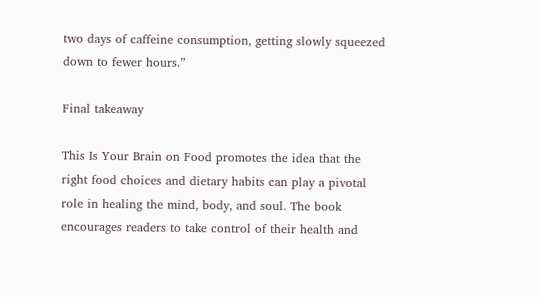two days of caffeine consumption, getting slowly squeezed down to fewer hours.”

Final takeaway

This Is Your Brain on Food promotes the idea that the right food choices and dietary habits can play a pivotal role in healing the mind, body, and soul. The book encourages readers to take control of their health and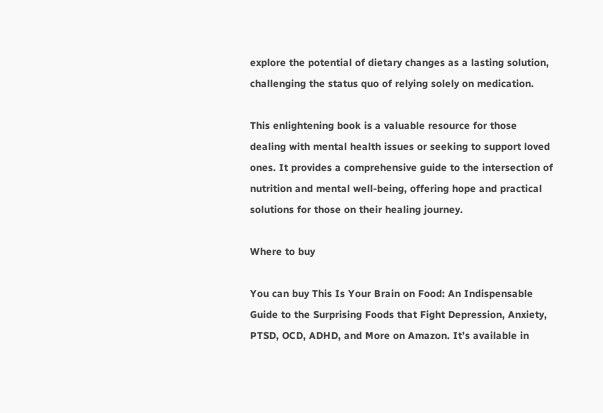explore the potential of dietary changes as a lasting solution, challenging the status quo of relying solely on medication.

This enlightening book is a valuable resource for those dealing with mental health issues or seeking to support loved ones. It provides a comprehensive guide to the intersection of nutrition and mental well-being, offering hope and practical solutions for those on their healing journey.

Where to buy

You can buy This Is Your Brain on Food: An Indispensable Guide to the Surprising Foods that Fight Depression, Anxiety, PTSD, OCD, ADHD, and More on Amazon. It’s available in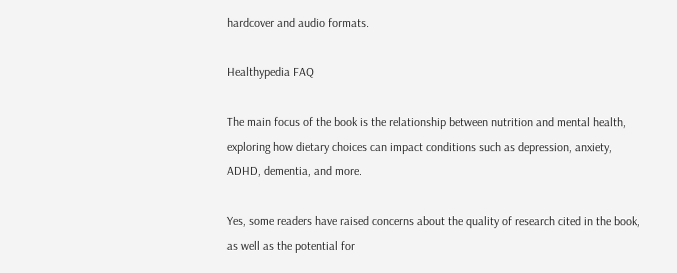hardcover and audio formats.

Healthypedia FAQ

The main focus of the book is the relationship between nutrition and mental health, exploring how dietary choices can impact conditions such as depression, anxiety, ADHD, dementia, and more.

Yes, some readers have raised concerns about the quality of research cited in the book, as well as the potential for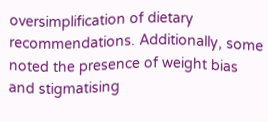oversimplification of dietary recommendations. Additionally, some noted the presence of weight bias and stigmatising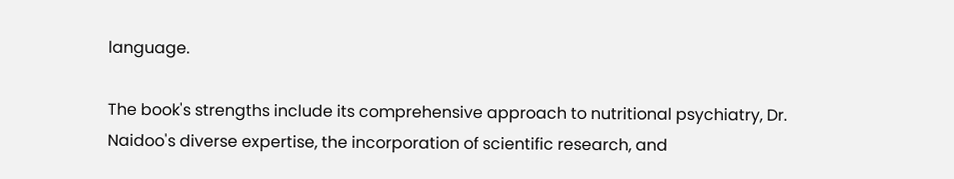language.

The book's strengths include its comprehensive approach to nutritional psychiatry, Dr. Naidoo's diverse expertise, the incorporation of scientific research, and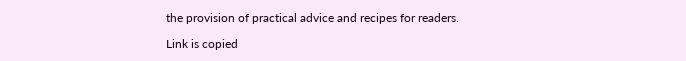the provision of practical advice and recipes for readers.

Link is copied